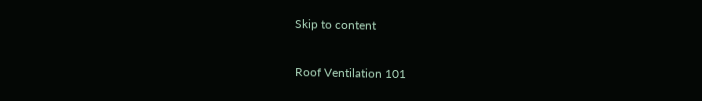Skip to content

Roof Ventilation 101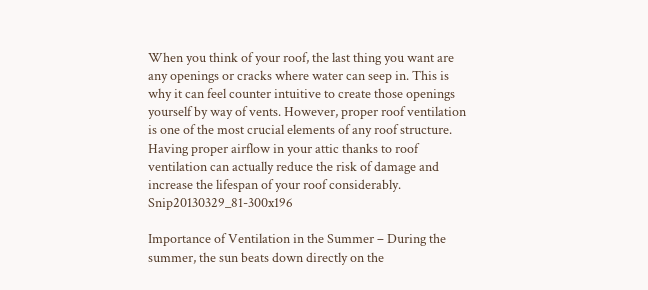When you think of your roof, the last thing you want are any openings or cracks where water can seep in. This is why it can feel counter intuitive to create those openings yourself by way of vents. However, proper roof ventilation is one of the most crucial elements of any roof structure. Having proper airflow in your attic thanks to roof ventilation can actually reduce the risk of damage and increase the lifespan of your roof considerably. Snip20130329_81-300x196

Importance of Ventilation in the Summer – During the summer, the sun beats down directly on the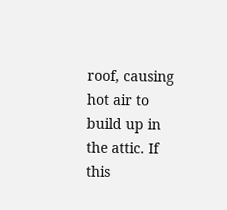roof, causing hot air to build up in the attic. If this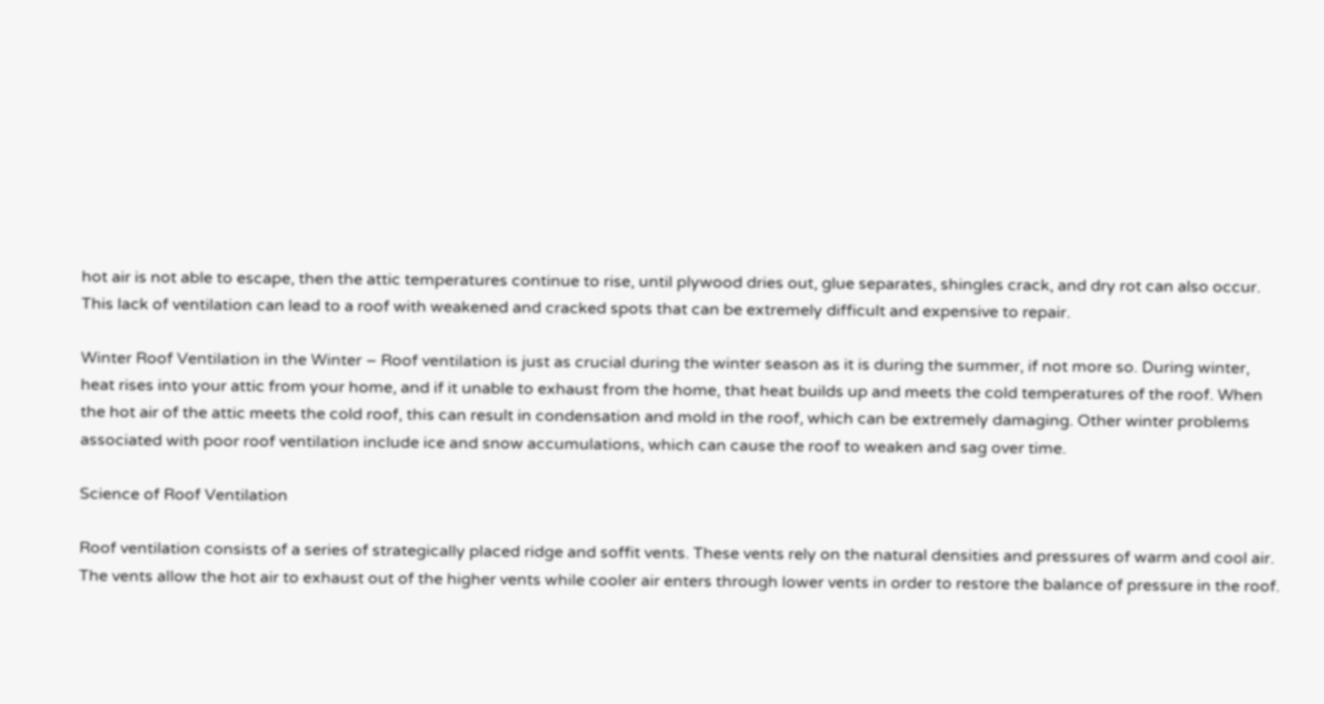hot air is not able to escape, then the attic temperatures continue to rise, until plywood dries out, glue separates, shingles crack, and dry rot can also occur. This lack of ventilation can lead to a roof with weakened and cracked spots that can be extremely difficult and expensive to repair.

Winter Roof Ventilation in the Winter – Roof ventilation is just as crucial during the winter season as it is during the summer, if not more so. During winter, heat rises into your attic from your home, and if it unable to exhaust from the home, that heat builds up and meets the cold temperatures of the roof. When the hot air of the attic meets the cold roof, this can result in condensation and mold in the roof, which can be extremely damaging. Other winter problems associated with poor roof ventilation include ice and snow accumulations, which can cause the roof to weaken and sag over time.

Science of Roof Ventilation

Roof ventilation consists of a series of strategically placed ridge and soffit vents. These vents rely on the natural densities and pressures of warm and cool air. The vents allow the hot air to exhaust out of the higher vents while cooler air enters through lower vents in order to restore the balance of pressure in the roof.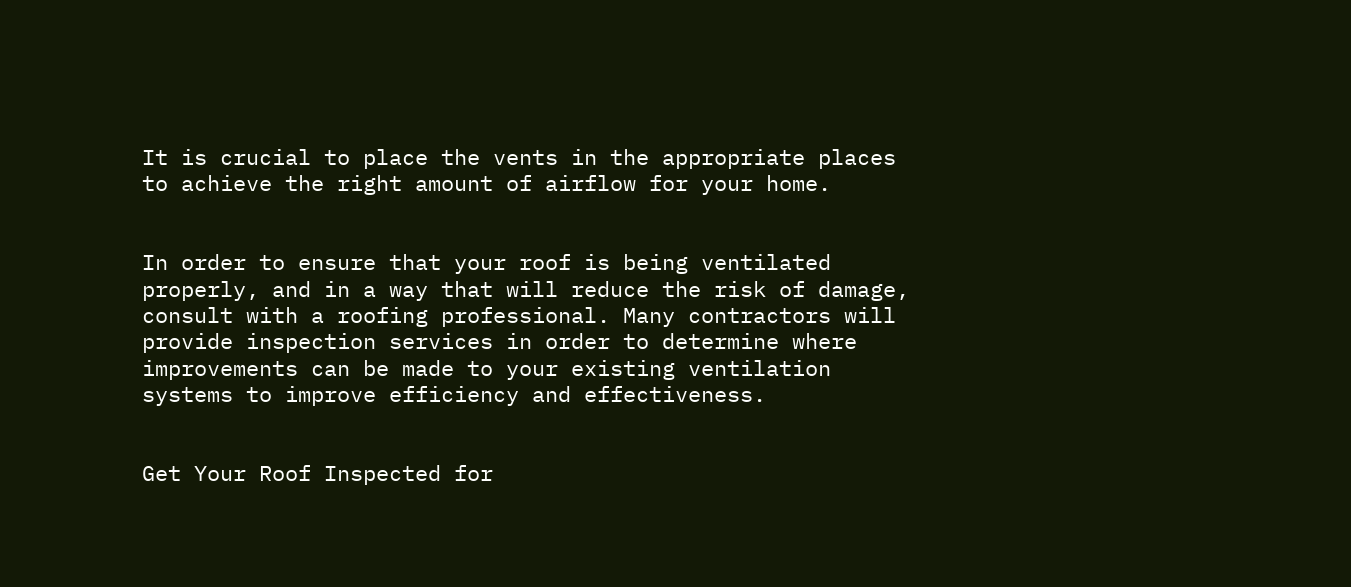It is crucial to place the vents in the appropriate places to achieve the right amount of airflow for your home.


In order to ensure that your roof is being ventilated properly, and in a way that will reduce the risk of damage, consult with a roofing professional. Many contractors will provide inspection services in order to determine where improvements can be made to your existing ventilation systems to improve efficiency and effectiveness.


Get Your Roof Inspected for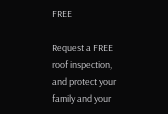FREE

Request a FREE roof inspection, and protect your family and your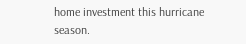home investment this hurricane season.